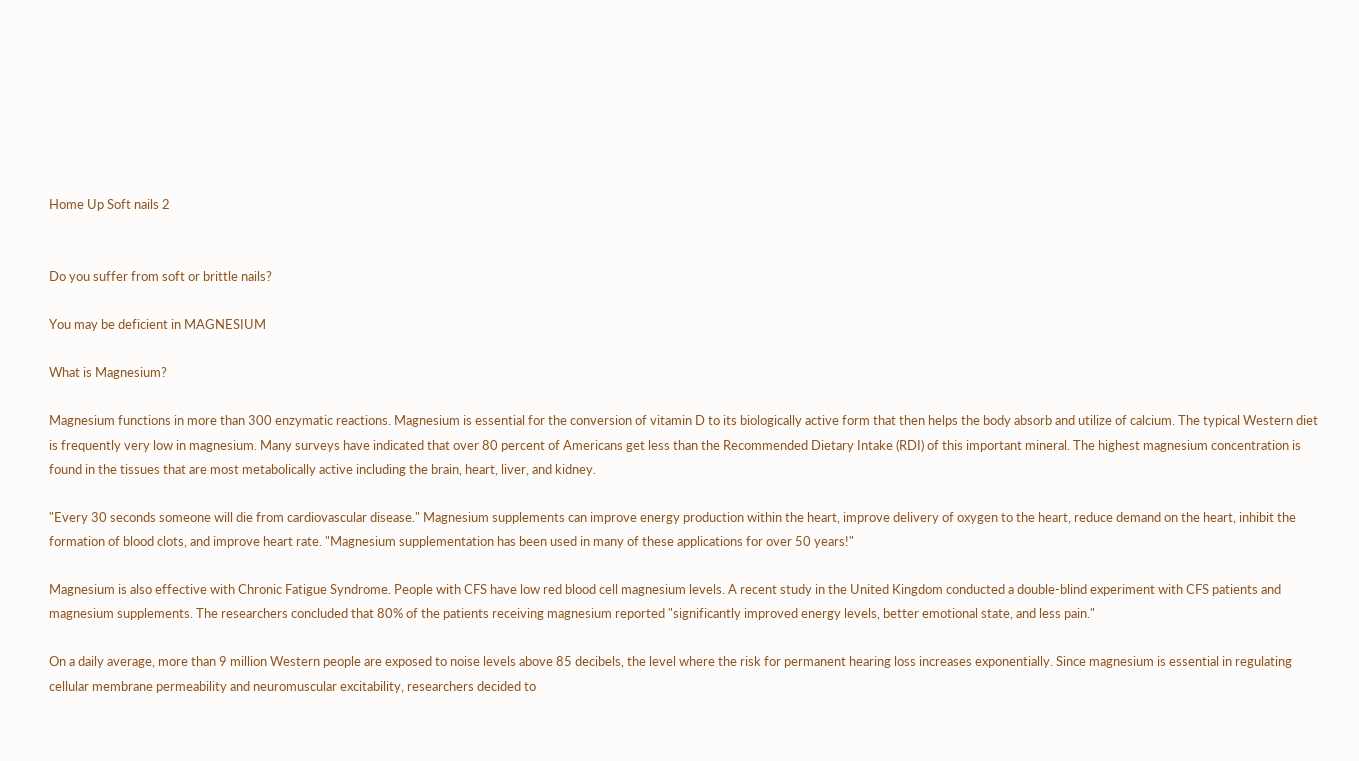Home Up Soft nails 2


Do you suffer from soft or brittle nails?

You may be deficient in MAGNESIUM

What is Magnesium?

Magnesium functions in more than 300 enzymatic reactions. Magnesium is essential for the conversion of vitamin D to its biologically active form that then helps the body absorb and utilize of calcium. The typical Western diet is frequently very low in magnesium. Many surveys have indicated that over 80 percent of Americans get less than the Recommended Dietary Intake (RDI) of this important mineral. The highest magnesium concentration is found in the tissues that are most metabolically active including the brain, heart, liver, and kidney.

"Every 30 seconds someone will die from cardiovascular disease." Magnesium supplements can improve energy production within the heart, improve delivery of oxygen to the heart, reduce demand on the heart, inhibit the formation of blood clots, and improve heart rate. "Magnesium supplementation has been used in many of these applications for over 50 years!"

Magnesium is also effective with Chronic Fatigue Syndrome. People with CFS have low red blood cell magnesium levels. A recent study in the United Kingdom conducted a double-blind experiment with CFS patients and magnesium supplements. The researchers concluded that 80% of the patients receiving magnesium reported "significantly improved energy levels, better emotional state, and less pain."

On a daily average, more than 9 million Western people are exposed to noise levels above 85 decibels, the level where the risk for permanent hearing loss increases exponentially. Since magnesium is essential in regulating cellular membrane permeability and neuromuscular excitability, researchers decided to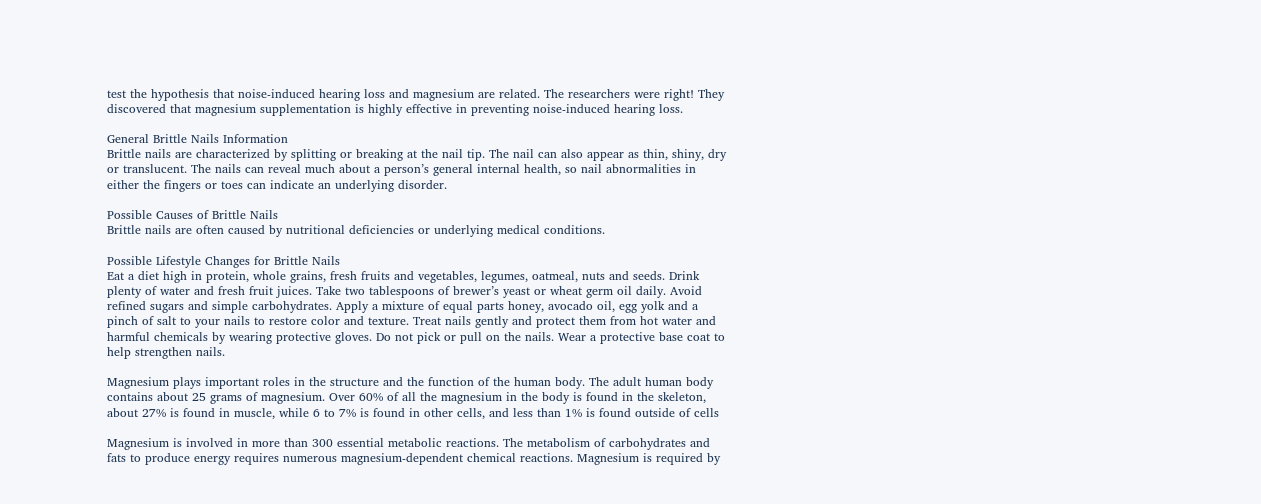test the hypothesis that noise-induced hearing loss and magnesium are related. The researchers were right! They discovered that magnesium supplementation is highly effective in preventing noise-induced hearing loss.

General Brittle Nails Information
Brittle nails are characterized by splitting or breaking at the nail tip. The nail can also appear as thin, shiny, dry or translucent. The nails can reveal much about a person’s general internal health, so nail abnormalities in either the fingers or toes can indicate an underlying disorder.

Possible Causes of Brittle Nails
Brittle nails are often caused by nutritional deficiencies or underlying medical conditions.

Possible Lifestyle Changes for Brittle Nails
Eat a diet high in protein, whole grains, fresh fruits and vegetables, legumes, oatmeal, nuts and seeds. Drink plenty of water and fresh fruit juices. Take two tablespoons of brewer’s yeast or wheat germ oil daily. Avoid refined sugars and simple carbohydrates. Apply a mixture of equal parts honey, avocado oil, egg yolk and a pinch of salt to your nails to restore color and texture. Treat nails gently and protect them from hot water and harmful chemicals by wearing protective gloves. Do not pick or pull on the nails. Wear a protective base coat to help strengthen nails.

Magnesium plays important roles in the structure and the function of the human body. The adult human body contains about 25 grams of magnesium. Over 60% of all the magnesium in the body is found in the skeleton, about 27% is found in muscle, while 6 to 7% is found in other cells, and less than 1% is found outside of cells

Magnesium is involved in more than 300 essential metabolic reactions. The metabolism of carbohydrates and fats to produce energy requires numerous magnesium-dependent chemical reactions. Magnesium is required by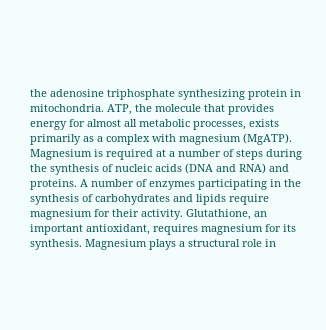the adenosine triphosphate synthesizing protein in mitochondria. ATP, the molecule that provides energy for almost all metabolic processes, exists primarily as a complex with magnesium (MgATP). Magnesium is required at a number of steps during the synthesis of nucleic acids (DNA and RNA) and proteins. A number of enzymes participating in the synthesis of carbohydrates and lipids require magnesium for their activity. Glutathione, an important antioxidant, requires magnesium for its synthesis. Magnesium plays a structural role in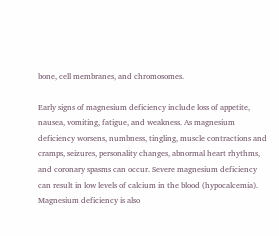bone, cell membranes, and chromosomes.

Early signs of magnesium deficiency include loss of appetite, nausea, vomiting, fatigue, and weakness. As magnesium deficiency worsens, numbness, tingling, muscle contractions and cramps, seizures, personality changes, abnormal heart rhythms, and coronary spasms can occur. Severe magnesium deficiency can result in low levels of calcium in the blood (hypocalcemia). Magnesium deficiency is also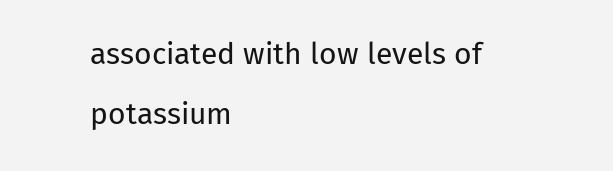associated with low levels of potassium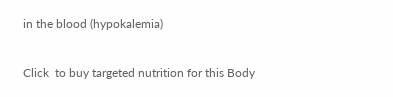in the blood (hypokalemia)

Click  to buy targeted nutrition for this Body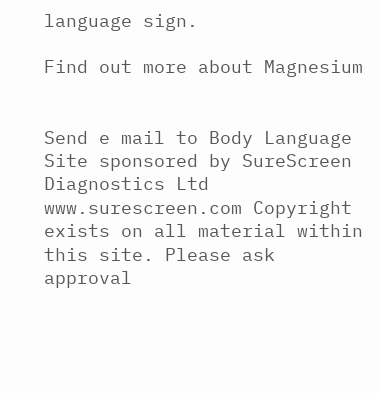language sign.

Find out more about Magnesium


Send e mail to Body Language    Site sponsored by SureScreen Diagnostics Ltd www.surescreen.com Copyright exists on all material within this site. Please ask approval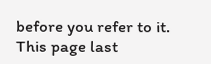before you refer to it. This page last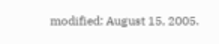modified: August 15, 2005.